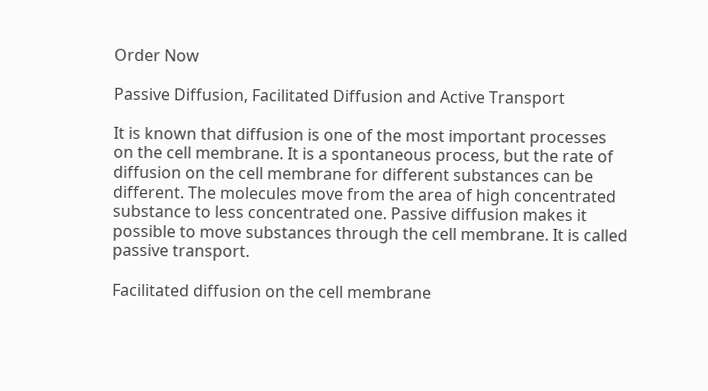Order Now

Passive Diffusion, Facilitated Diffusion and Active Transport

It is known that diffusion is one of the most important processes on the cell membrane. It is a spontaneous process, but the rate of diffusion on the cell membrane for different substances can be different. The molecules move from the area of high concentrated substance to less concentrated one. Passive diffusion makes it possible to move substances through the cell membrane. It is called passive transport.

Facilitated diffusion on the cell membrane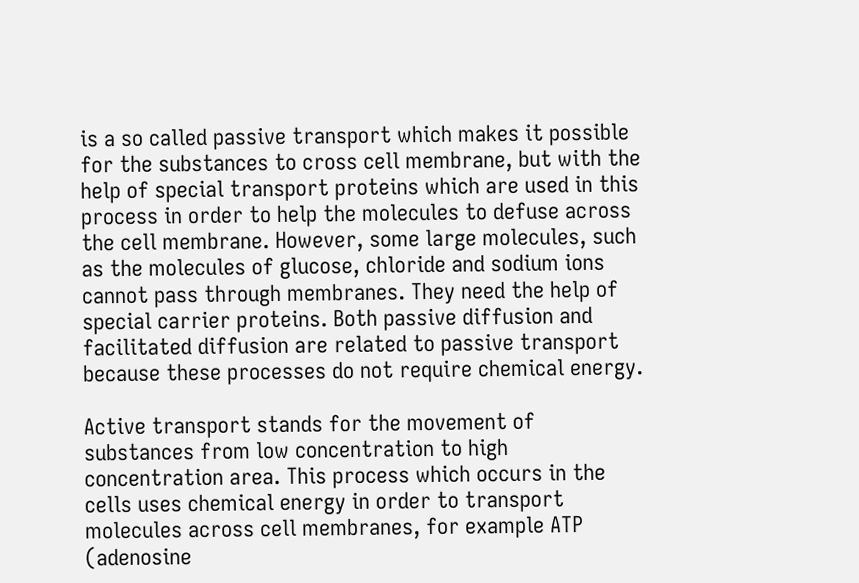is a so called passive transport which makes it possible for the substances to cross cell membrane, but with the help of special transport proteins which are used in this process in order to help the molecules to defuse across the cell membrane. However, some large molecules, such as the molecules of glucose, chloride and sodium ions cannot pass through membranes. They need the help of special carrier proteins. Both passive diffusion and facilitated diffusion are related to passive transport because these processes do not require chemical energy.

Active transport stands for the movement of substances from low concentration to high concentration area. This process which occurs in the cells uses chemical energy in order to transport molecules across cell membranes, for example ATP (adenosine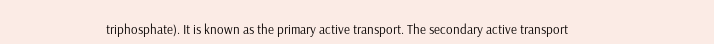triphosphate). It is known as the primary active transport. The secondary active transport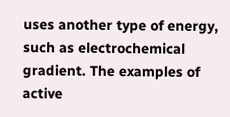uses another type of energy, such as electrochemical gradient. The examples of active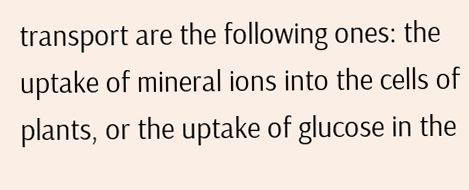transport are the following ones: the uptake of mineral ions into the cells of plants, or the uptake of glucose in the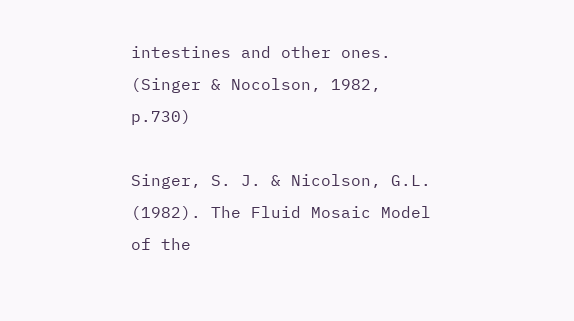intestines and other ones. (Singer & Nocolson, 1982, p.730)

Singer, S. J. & Nicolson, G.L. (1982). The Fluid Mosaic Model of the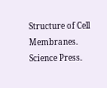Structure of Cell Membranes. Science Press.